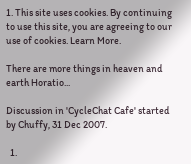1. This site uses cookies. By continuing to use this site, you are agreeing to our use of cookies. Learn More.

There are more things in heaven and earth Horatio...

Discussion in 'CycleChat Cafe' started by Chuffy, 31 Dec 2007.

  1.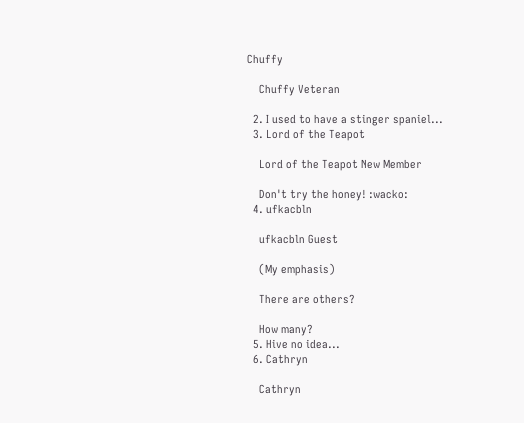Chuffy

    Chuffy Veteran

  2. I used to have a stinger spaniel...
  3. Lord of the Teapot

    Lord of the Teapot New Member

    Don't try the honey! :wacko:
  4. ufkacbln

    ufkacbln Guest

    (My emphasis)

    There are others?

    How many?
  5. Hive no idea...
  6. Cathryn

    Cathryn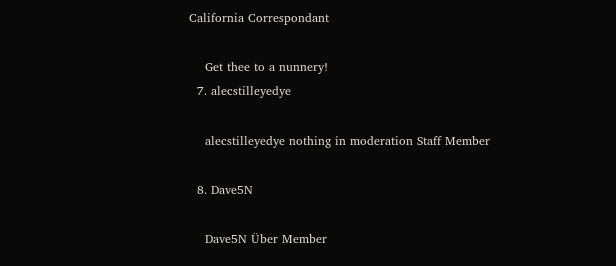California Correspondant

    Get thee to a nunnery!
  7. alecstilleyedye

    alecstilleyedye nothing in moderation Staff Member

  8. Dave5N

    Dave5N Über Member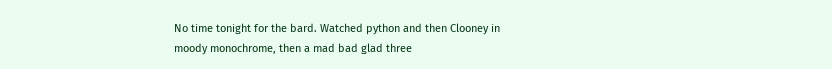No time tonight for the bard. Watched python and then Clooney in moody monochrome, then a mad bad glad three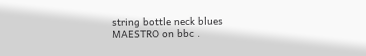string bottle neck blues MAESTRO on bbc .